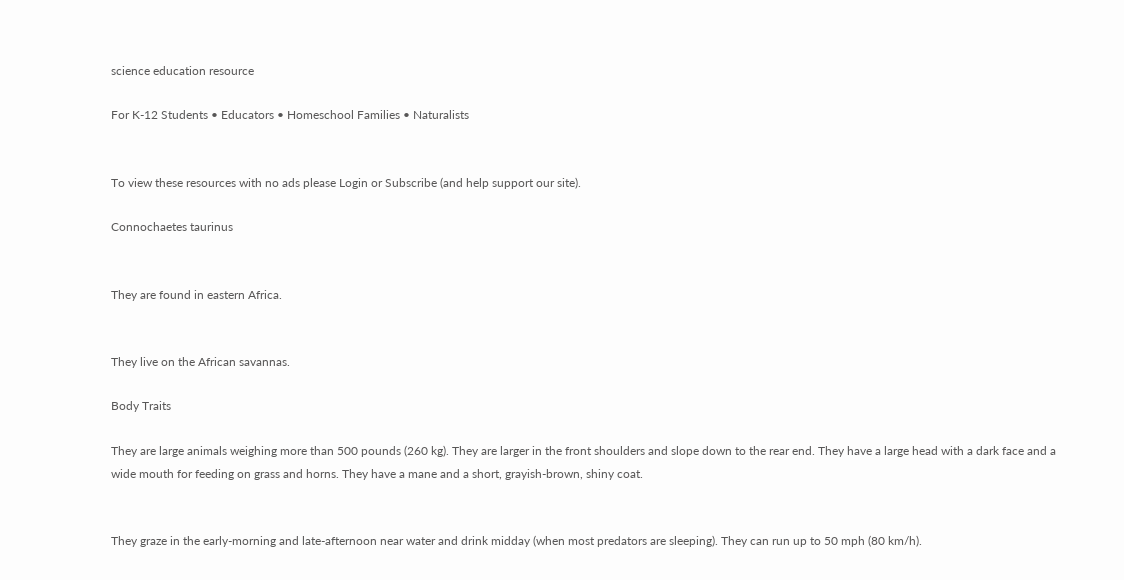science education resource

For K-12 Students • Educators • Homeschool Families • Naturalists


To view these resources with no ads please Login or Subscribe (and help support our site).

Connochaetes taurinus


They are found in eastern Africa.


They live on the African savannas.

Body Traits

They are large animals weighing more than 500 pounds (260 kg). They are larger in the front shoulders and slope down to the rear end. They have a large head with a dark face and a wide mouth for feeding on grass and horns. They have a mane and a short, grayish-brown, shiny coat.


They graze in the early-morning and late-afternoon near water and drink midday (when most predators are sleeping). They can run up to 50 mph (80 km/h).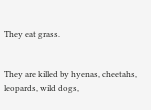They eat grass.


They are killed by hyenas, cheetahs, leopards, wild dogs,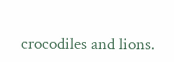crocodiles and lions.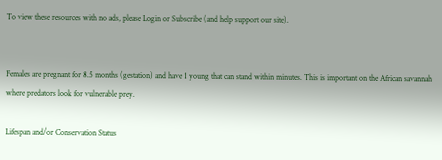To view these resources with no ads, please Login or Subscribe (and help support our site).


Females are pregnant for 8.5 months (gestation) and have 1 young that can stand within minutes. This is important on the African savannah where predators look for vulnerable prey.

Lifespan and/or Conservation Status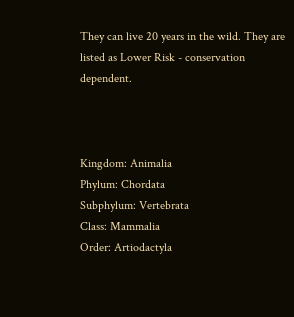They can live 20 years in the wild. They are listed as Lower Risk - conservation dependent.



Kingdom: Animalia
Phylum: Chordata
Subphylum: Vertebrata
Class: Mammalia
Order: Artiodactyla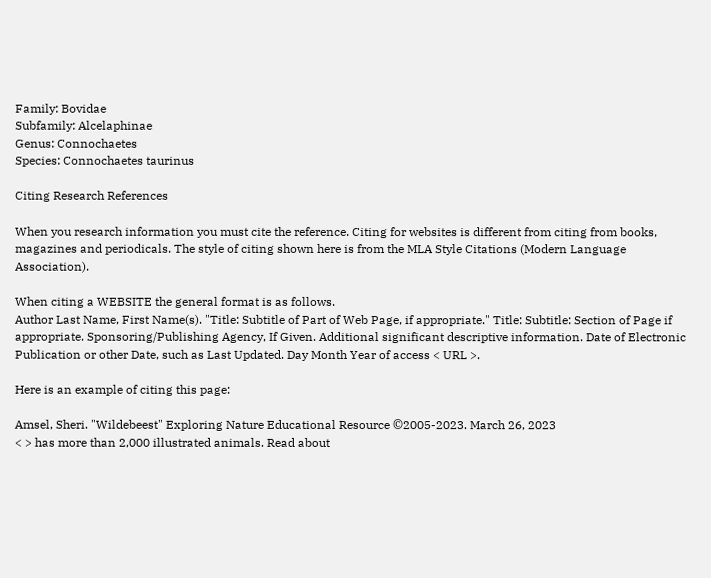Family: Bovidae
Subfamily: Alcelaphinae
Genus: Connochaetes
Species: Connochaetes taurinus

Citing Research References

When you research information you must cite the reference. Citing for websites is different from citing from books, magazines and periodicals. The style of citing shown here is from the MLA Style Citations (Modern Language Association).

When citing a WEBSITE the general format is as follows.
Author Last Name, First Name(s). "Title: Subtitle of Part of Web Page, if appropriate." Title: Subtitle: Section of Page if appropriate. Sponsoring/Publishing Agency, If Given. Additional significant descriptive information. Date of Electronic Publication or other Date, such as Last Updated. Day Month Year of access < URL >.

Here is an example of citing this page:

Amsel, Sheri. "Wildebeest" Exploring Nature Educational Resource ©2005-2023. March 26, 2023
< > has more than 2,000 illustrated animals. Read about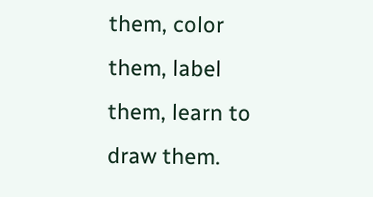them, color them, label them, learn to draw them.